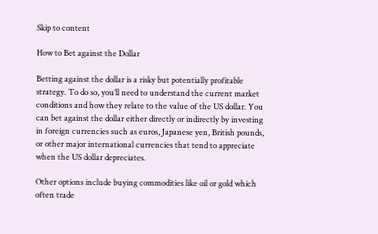Skip to content

How to Bet against the Dollar

Betting against the dollar is a risky but potentially profitable strategy. To do so, you’ll need to understand the current market conditions and how they relate to the value of the US dollar. You can bet against the dollar either directly or indirectly by investing in foreign currencies such as euros, Japanese yen, British pounds, or other major international currencies that tend to appreciate when the US dollar depreciates.

Other options include buying commodities like oil or gold which often trade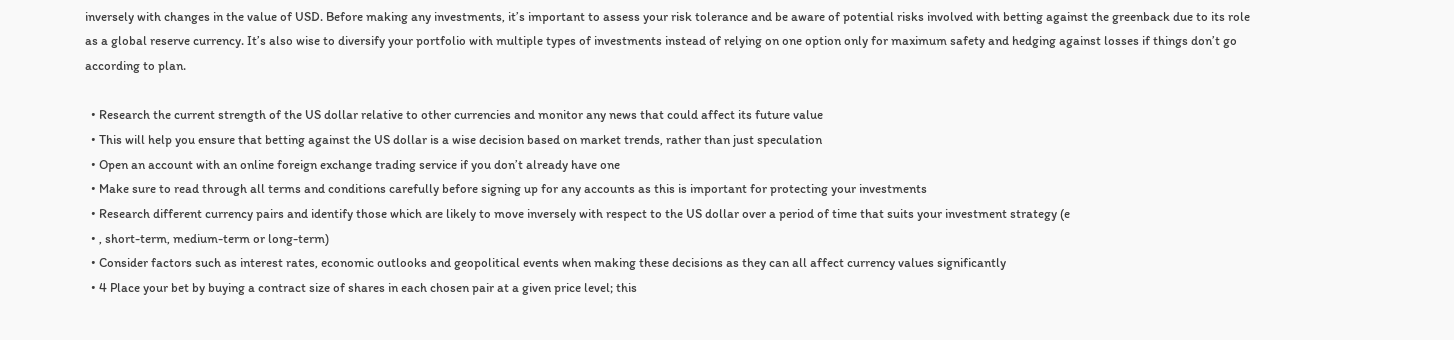inversely with changes in the value of USD. Before making any investments, it’s important to assess your risk tolerance and be aware of potential risks involved with betting against the greenback due to its role as a global reserve currency. It’s also wise to diversify your portfolio with multiple types of investments instead of relying on one option only for maximum safety and hedging against losses if things don’t go according to plan.

  • Research the current strength of the US dollar relative to other currencies and monitor any news that could affect its future value
  • This will help you ensure that betting against the US dollar is a wise decision based on market trends, rather than just speculation
  • Open an account with an online foreign exchange trading service if you don’t already have one
  • Make sure to read through all terms and conditions carefully before signing up for any accounts as this is important for protecting your investments
  • Research different currency pairs and identify those which are likely to move inversely with respect to the US dollar over a period of time that suits your investment strategy (e
  • , short-term, medium-term or long-term)
  • Consider factors such as interest rates, economic outlooks and geopolitical events when making these decisions as they can all affect currency values significantly
  • 4 Place your bet by buying a contract size of shares in each chosen pair at a given price level; this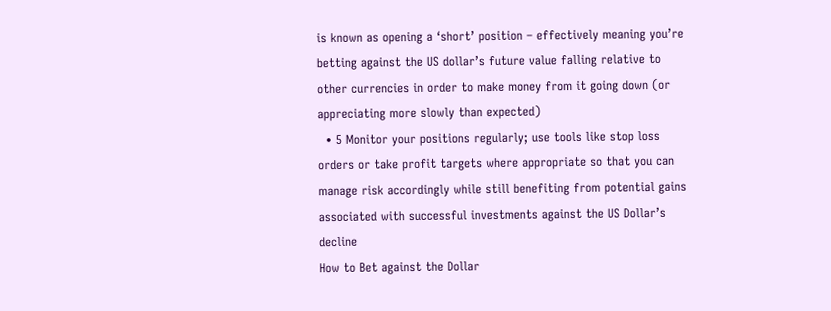is known as opening a ‘short’ position – effectively meaning you’re betting against the US dollar’s future value falling relative to other currencies in order to make money from it going down (or appreciating more slowly than expected)
  • 5 Monitor your positions regularly; use tools like stop loss orders or take profit targets where appropriate so that you can manage risk accordingly while still benefiting from potential gains associated with successful investments against the US Dollar’s decline
How to Bet against the Dollar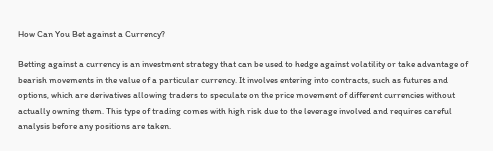How Can You Bet against a Currency?

Betting against a currency is an investment strategy that can be used to hedge against volatility or take advantage of bearish movements in the value of a particular currency. It involves entering into contracts, such as futures and options, which are derivatives allowing traders to speculate on the price movement of different currencies without actually owning them. This type of trading comes with high risk due to the leverage involved and requires careful analysis before any positions are taken.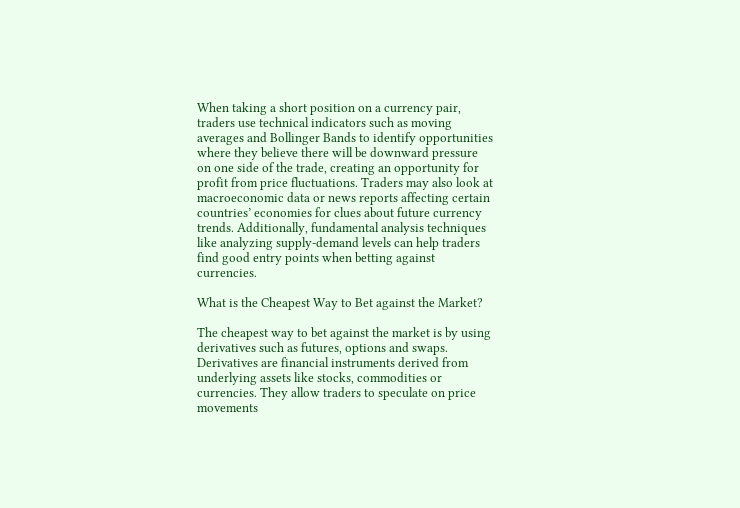When taking a short position on a currency pair, traders use technical indicators such as moving averages and Bollinger Bands to identify opportunities where they believe there will be downward pressure on one side of the trade, creating an opportunity for profit from price fluctuations. Traders may also look at macroeconomic data or news reports affecting certain countries’ economies for clues about future currency trends. Additionally, fundamental analysis techniques like analyzing supply-demand levels can help traders find good entry points when betting against currencies.

What is the Cheapest Way to Bet against the Market?

The cheapest way to bet against the market is by using derivatives such as futures, options and swaps. Derivatives are financial instruments derived from underlying assets like stocks, commodities or currencies. They allow traders to speculate on price movements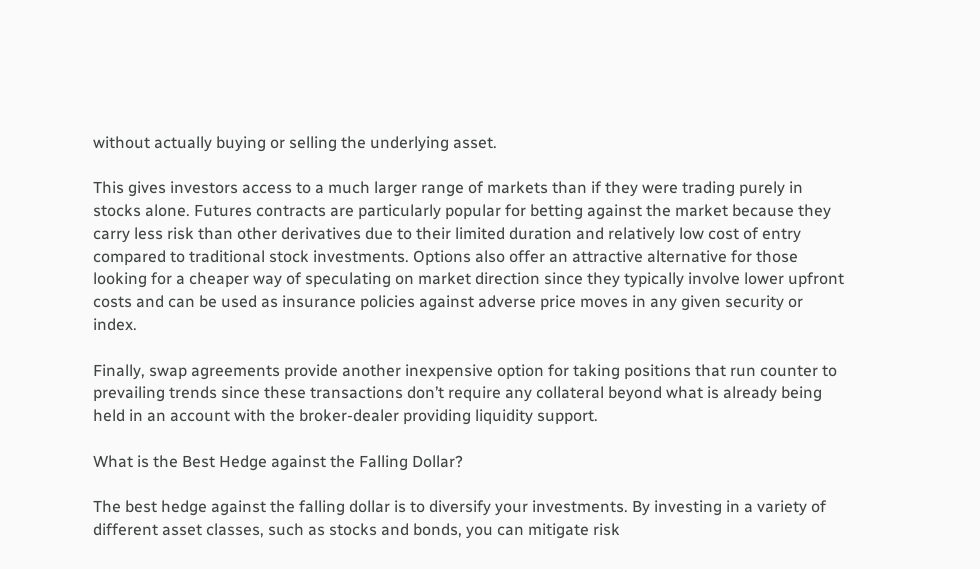without actually buying or selling the underlying asset.

This gives investors access to a much larger range of markets than if they were trading purely in stocks alone. Futures contracts are particularly popular for betting against the market because they carry less risk than other derivatives due to their limited duration and relatively low cost of entry compared to traditional stock investments. Options also offer an attractive alternative for those looking for a cheaper way of speculating on market direction since they typically involve lower upfront costs and can be used as insurance policies against adverse price moves in any given security or index.

Finally, swap agreements provide another inexpensive option for taking positions that run counter to prevailing trends since these transactions don’t require any collateral beyond what is already being held in an account with the broker-dealer providing liquidity support.

What is the Best Hedge against the Falling Dollar?

The best hedge against the falling dollar is to diversify your investments. By investing in a variety of different asset classes, such as stocks and bonds, you can mitigate risk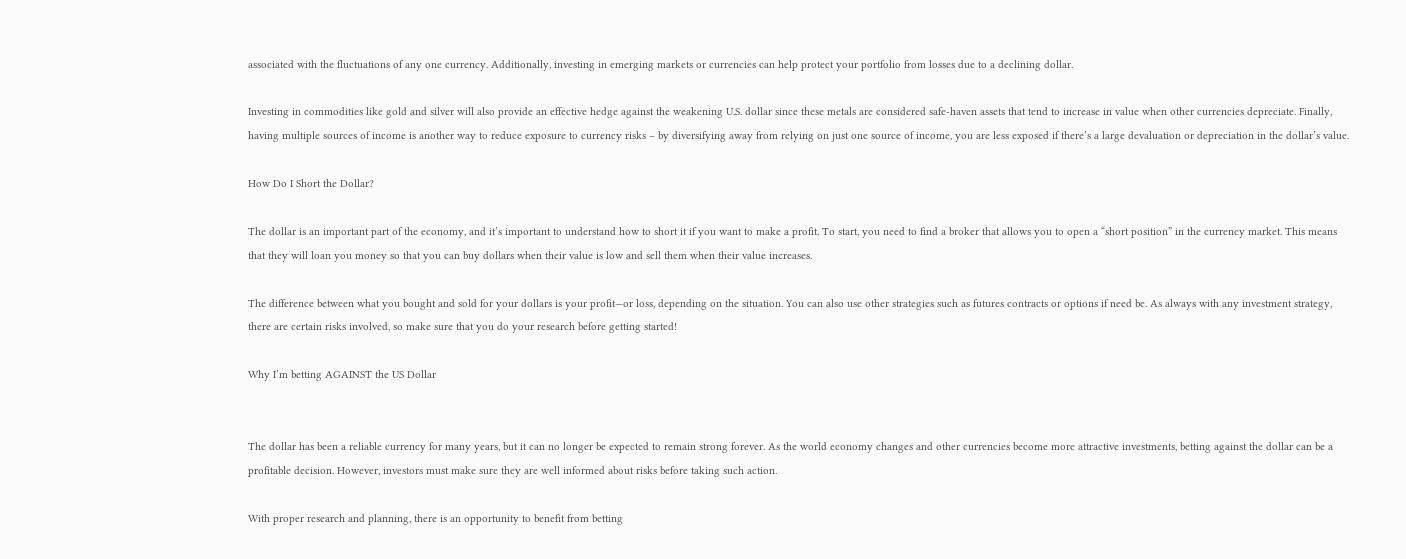associated with the fluctuations of any one currency. Additionally, investing in emerging markets or currencies can help protect your portfolio from losses due to a declining dollar.

Investing in commodities like gold and silver will also provide an effective hedge against the weakening U.S. dollar since these metals are considered safe-haven assets that tend to increase in value when other currencies depreciate. Finally, having multiple sources of income is another way to reduce exposure to currency risks – by diversifying away from relying on just one source of income, you are less exposed if there’s a large devaluation or depreciation in the dollar’s value.

How Do I Short the Dollar?

The dollar is an important part of the economy, and it’s important to understand how to short it if you want to make a profit. To start, you need to find a broker that allows you to open a “short position” in the currency market. This means that they will loan you money so that you can buy dollars when their value is low and sell them when their value increases.

The difference between what you bought and sold for your dollars is your profit—or loss, depending on the situation. You can also use other strategies such as futures contracts or options if need be. As always with any investment strategy, there are certain risks involved, so make sure that you do your research before getting started!

Why I’m betting AGAINST the US Dollar


The dollar has been a reliable currency for many years, but it can no longer be expected to remain strong forever. As the world economy changes and other currencies become more attractive investments, betting against the dollar can be a profitable decision. However, investors must make sure they are well informed about risks before taking such action.

With proper research and planning, there is an opportunity to benefit from betting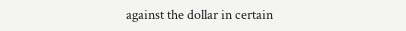against the dollar in certain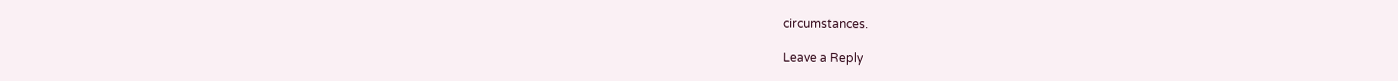circumstances.

Leave a Reply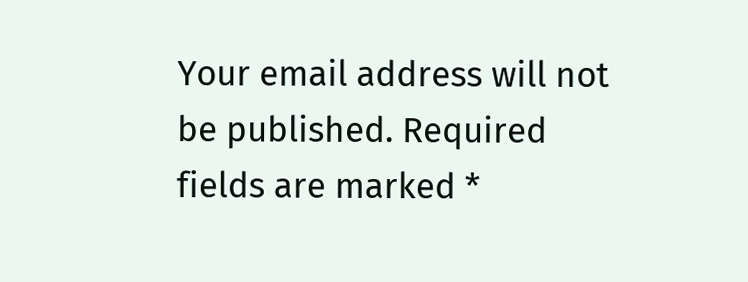Your email address will not be published. Required fields are marked *